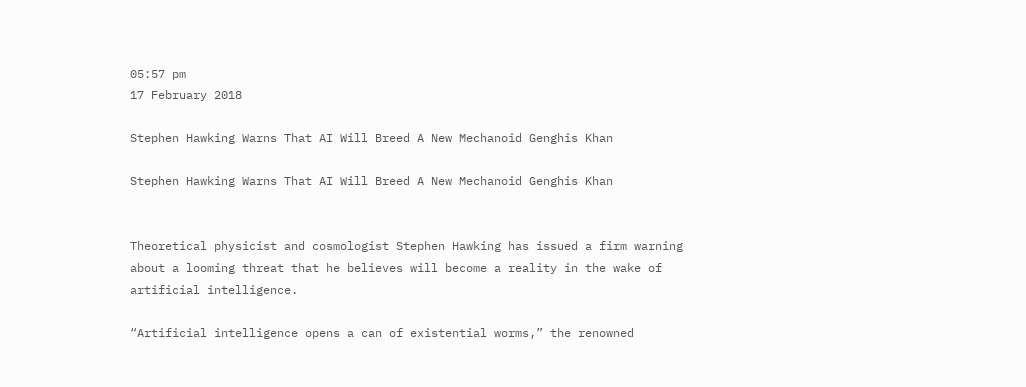05:57 pm
17 February 2018

Stephen Hawking Warns That AI Will Breed A New Mechanoid Genghis Khan

Stephen Hawking Warns That AI Will Breed A New Mechanoid Genghis Khan


Theoretical physicist and cosmologist Stephen Hawking has issued a firm warning about a looming threat that he believes will become a reality in the wake of artificial intelligence.

“Artificial intelligence opens a can of existential worms,” the renowned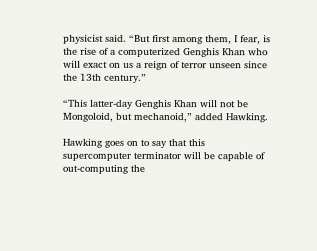physicist said. “But first among them, I fear, is the rise of a computerized Genghis Khan who will exact on us a reign of terror unseen since the 13th century.”

“This latter-day Genghis Khan will not be Mongoloid, but mechanoid,” added Hawking.

Hawking goes on to say that this supercomputer terminator will be capable of out-computing the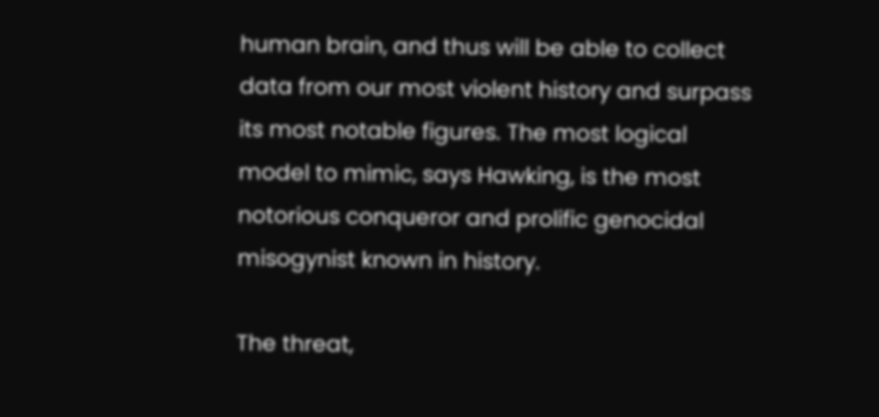human brain, and thus will be able to collect data from our most violent history and surpass its most notable figures. The most logical model to mimic, says Hawking, is the most notorious conqueror and prolific genocidal misogynist known in history.

The threat,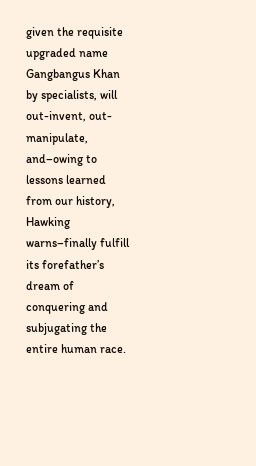given the requisite upgraded name Gangbangus Khan by specialists, will out-invent, out-manipulate, and–owing to lessons learned from our history, Hawking warns–finally fulfill its forefather’s dream of conquering and subjugating the entire human race.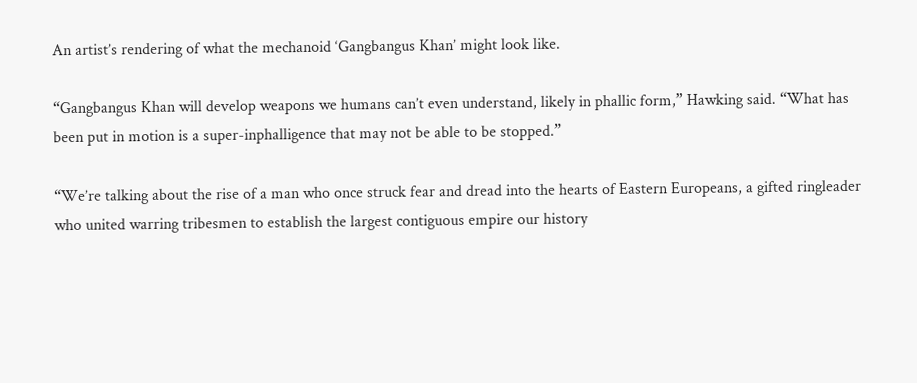An artist’s rendering of what the mechanoid ‘Gangbangus Khan’ might look like.

“Gangbangus Khan will develop weapons we humans can’t even understand, likely in phallic form,” Hawking said. “What has been put in motion is a super-inphalligence that may not be able to be stopped.”

“We’re talking about the rise of a man who once struck fear and dread into the hearts of Eastern Europeans, a gifted ringleader who united warring tribesmen to establish the largest contiguous empire our history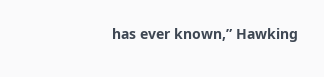has ever known,” Hawking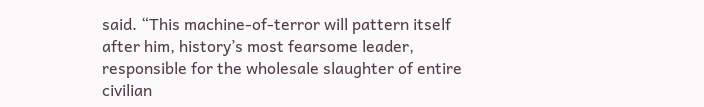said. “This machine-of-terror will pattern itself after him, history’s most fearsome leader, responsible for the wholesale slaughter of entire civilian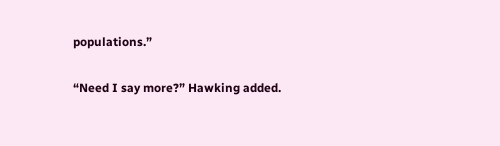populations.”

“Need I say more?” Hawking added.